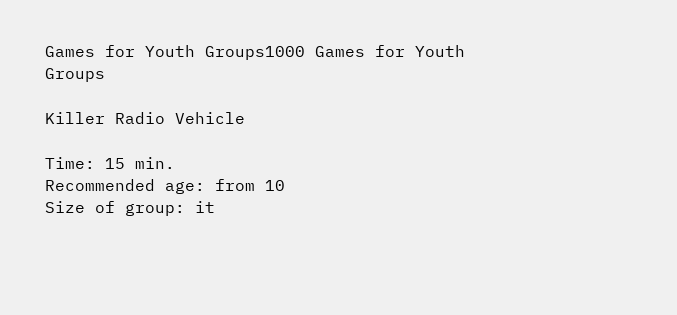Games for Youth Groups1000 Games for Youth Groups

Killer Radio Vehicle

Time: 15 min.
Recommended age: from 10
Size of group: it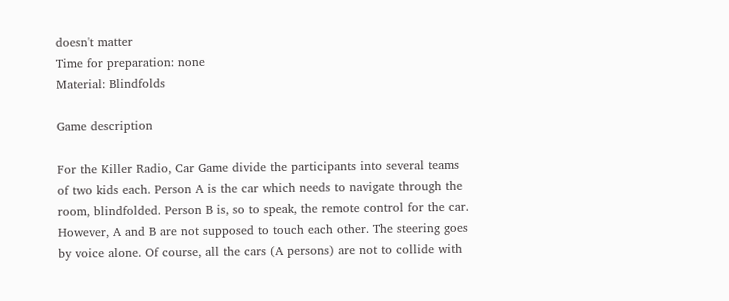doesn't matter
Time for preparation: none
Material: Blindfolds

Game description

For the Killer Radio, Car Game divide the participants into several teams of two kids each. Person A is the car which needs to navigate through the room, blindfolded. Person B is, so to speak, the remote control for the car. However, A and B are not supposed to touch each other. The steering goes by voice alone. Of course, all the cars (A persons) are not to collide with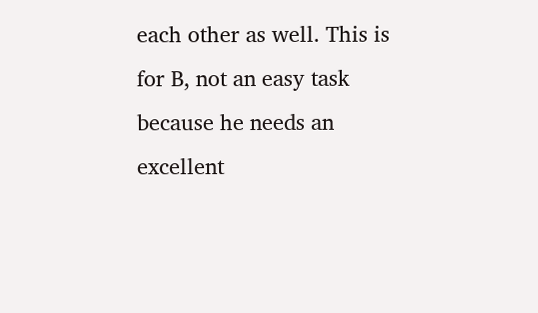each other as well. This is for B, not an easy task because he needs an excellent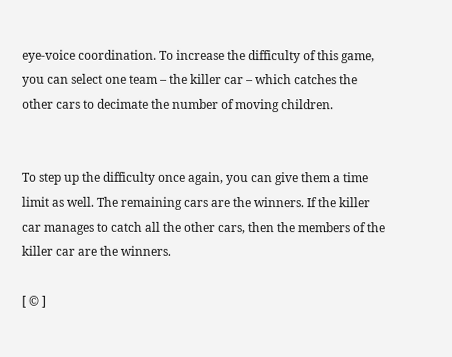eye-voice coordination. To increase the difficulty of this game, you can select one team – the killer car – which catches the other cars to decimate the number of moving children.


To step up the difficulty once again, you can give them a time limit as well. The remaining cars are the winners. If the killer car manages to catch all the other cars, then the members of the killer car are the winners.

[ © ]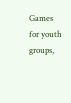Games for youth groups,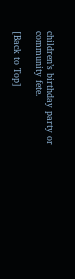children’s birthday party or community fete.

[Back to Top]